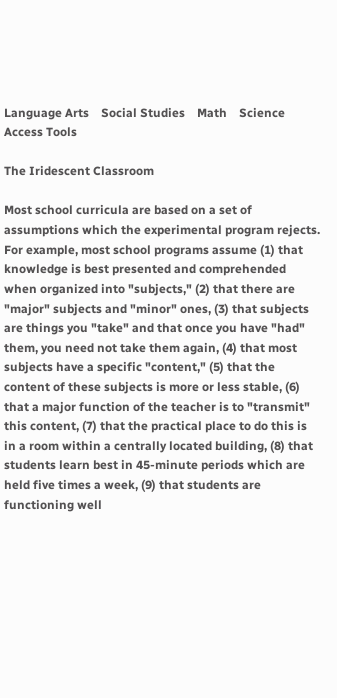Language Arts    Social Studies    Math    Science    Access Tools

The Iridescent Classroom

Most school curricula are based on a set of assumptions which the experimental program rejects. For example, most school programs assume (1) that knowledge is best presented and comprehended when organized into "subjects," (2) that there are "major" subjects and "minor" ones, (3) that subjects are things you "take" and that once you have "had" them, you need not take them again, (4) that most subjects have a specific "content," (5) that the content of these subjects is more or less stable, (6) that a major function of the teacher is to "transmit" this content, (7) that the practical place to do this is in a room within a centrally located building, (8) that students learn best in 45-minute periods which are held five times a week, (9) that students are functioning well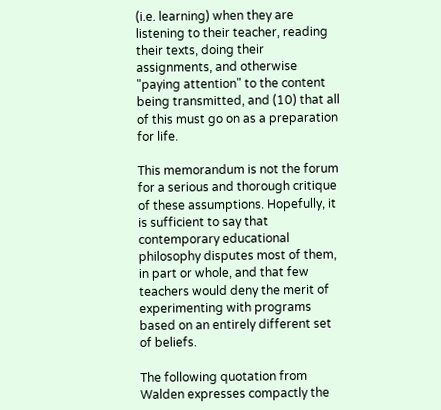(i.e. learning) when they are listening to their teacher, reading their texts, doing their assignments, and otherwise "paying attention" to the content being transmitted, and (10) that all of this must go on as a preparation for life.

This memorandum is not the forum for a serious and thorough critique of these assumptions. Hopefully, it is sufficient to say that contemporary educational philosophy disputes most of them, in part or whole, and that few teachers would deny the merit of experimenting with programs based on an entirely different set of beliefs.

The following quotation from Walden expresses compactly the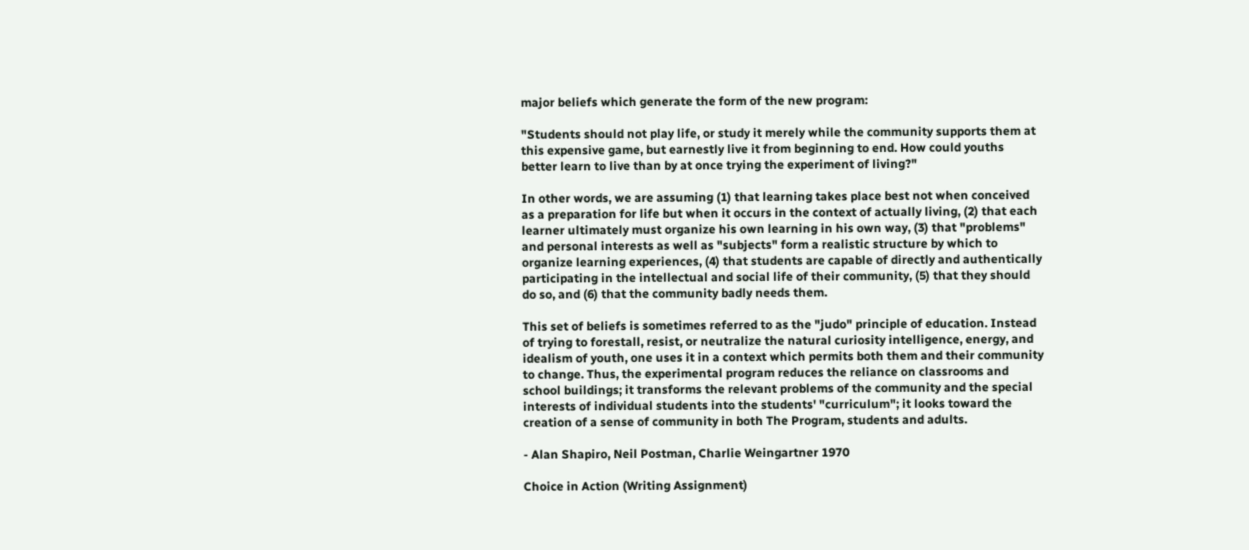major beliefs which generate the form of the new program:

"Students should not play life, or study it merely while the community supports them at this expensive game, but earnestly live it from beginning to end. How could youths better learn to live than by at once trying the experiment of living?"

In other words, we are assuming (1) that learning takes place best not when conceived as a preparation for life but when it occurs in the context of actually living, (2) that each learner ultimately must organize his own learning in his own way, (3) that "problems" and personal interests as well as "subjects" form a realistic structure by which to organize learning experiences, (4) that students are capable of directly and authentically participating in the intellectual and social life of their community, (5) that they should do so, and (6) that the community badly needs them.

This set of beliefs is sometimes referred to as the "judo" principle of education. Instead of trying to forestall, resist, or neutralize the natural curiosity intelligence, energy, and idealism of youth, one uses it in a context which permits both them and their community to change. Thus, the experimental program reduces the reliance on classrooms and school buildings; it transforms the relevant problems of the community and the special interests of individual students into the students' "curriculum"; it looks toward the creation of a sense of community in both The Program, students and adults.

- Alan Shapiro, Neil Postman, Charlie Weingartner 1970

Choice in Action (Writing Assignment)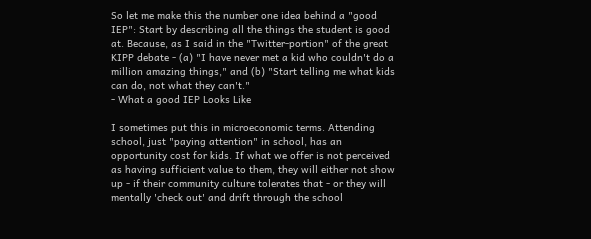So let me make this the number one idea behind a "good IEP": Start by describing all the things the student is good at. Because, as I said in the "Twitter-portion" of the great KIPP debate - (a) "I have never met a kid who couldn't do a million amazing things," and (b) "Start telling me what kids can do, not what they can't."
- What a good IEP Looks Like

I sometimes put this in microeconomic terms. Attending school, just "paying attention" in school, has an opportunity cost for kids. If what we offer is not perceived as having sufficient value to them, they will either not show up - if their community culture tolerates that - or they will mentally 'check out' and drift through the school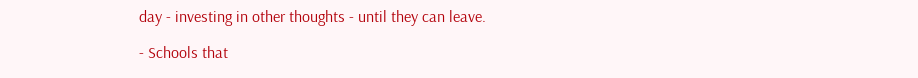day - investing in other thoughts - until they can leave.

- Schools that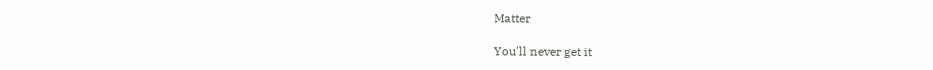Matter

You'll never get it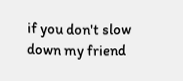if you don't slow down my friend